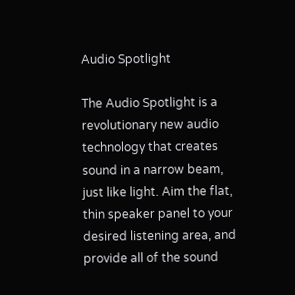Audio Spotlight

The Audio Spotlight is a revolutionary new audio technology that creates sound in a narrow beam, just like light. Aim the flat, thin speaker panel to your desired listening area, and provide all of the sound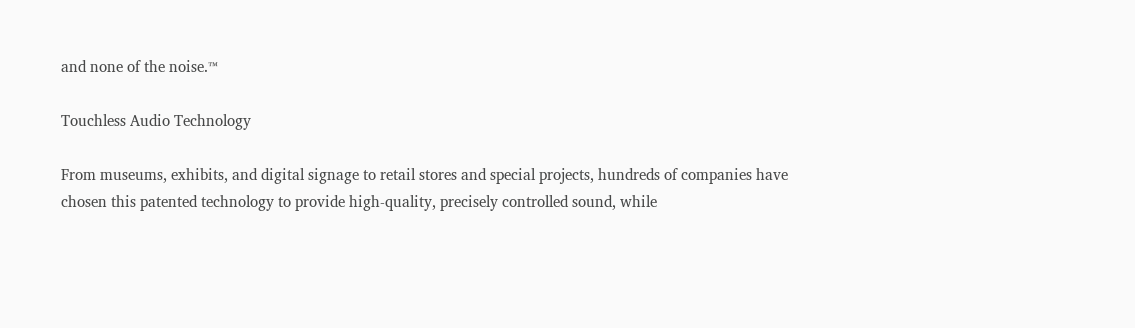and none of the noise.™

Touchless Audio Technology

From museums, exhibits, and digital signage to retail stores and special projects, hundreds of companies have chosen this patented technology to provide high-quality, precisely controlled sound, while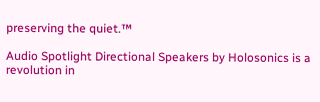preserving the quiet.™

Audio Spotlight Directional Speakers by Holosonics is a revolution in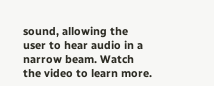sound, allowing the user to hear audio in a narrow beam. Watch the video to learn more.